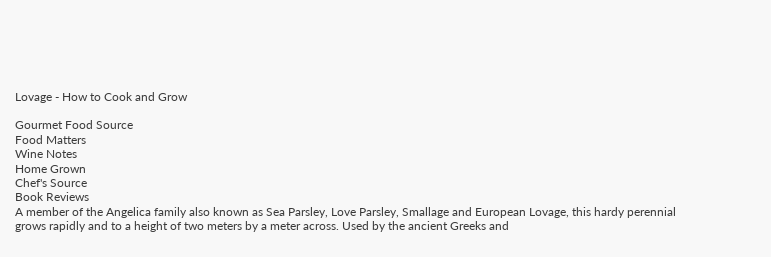Lovage - How to Cook and Grow

Gourmet Food Source
Food Matters
Wine Notes
Home Grown
Chef's Source
Book Reviews
A member of the Angelica family also known as Sea Parsley, Love Parsley, Smallage and European Lovage, this hardy perennial grows rapidly and to a height of two meters by a meter across. Used by the ancient Greeks and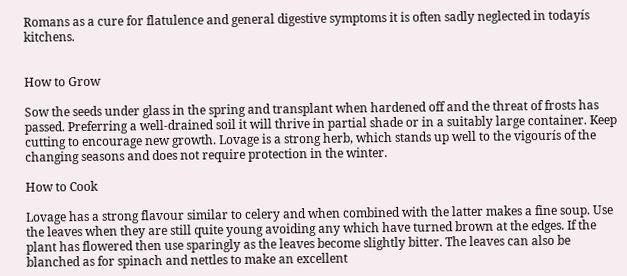Romans as a cure for flatulence and general digestive symptoms it is often sadly neglected in todayís kitchens.


How to Grow

Sow the seeds under glass in the spring and transplant when hardened off and the threat of frosts has passed. Preferring a well-drained soil it will thrive in partial shade or in a suitably large container. Keep cutting to encourage new growth. Lovage is a strong herb, which stands up well to the vigourís of the changing seasons and does not require protection in the winter.

How to Cook

Lovage has a strong flavour similar to celery and when combined with the latter makes a fine soup. Use the leaves when they are still quite young avoiding any which have turned brown at the edges. If the plant has flowered then use sparingly as the leaves become slightly bitter. The leaves can also be blanched as for spinach and nettles to make an excellent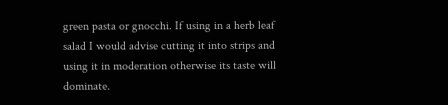green pasta or gnocchi. If using in a herb leaf salad I would advise cutting it into strips and using it in moderation otherwise its taste will dominate.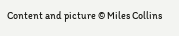Content and picture © Miles Collins